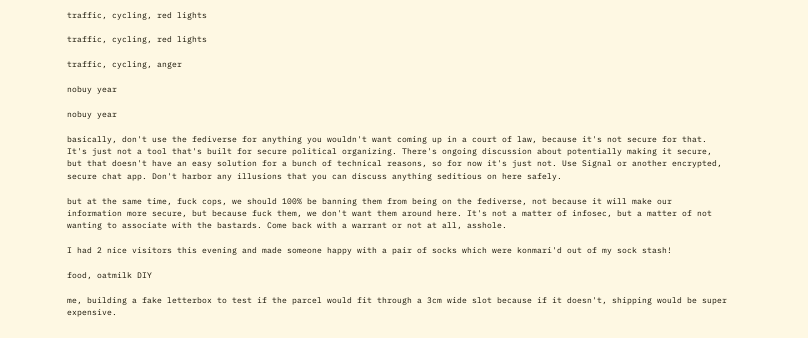traffic, cycling, red lights

traffic, cycling, red lights

traffic, cycling, anger

nobuy year

nobuy year

basically, don't use the fediverse for anything you wouldn't want coming up in a court of law, because it's not secure for that. It's just not a tool that's built for secure political organizing. There's ongoing discussion about potentially making it secure, but that doesn't have an easy solution for a bunch of technical reasons, so for now it's just not. Use Signal or another encrypted, secure chat app. Don't harbor any illusions that you can discuss anything seditious on here safely.

but at the same time, fuck cops, we should 100% be banning them from being on the fediverse, not because it will make our information more secure, but because fuck them, we don't want them around here. It's not a matter of infosec, but a matter of not wanting to associate with the bastards. Come back with a warrant or not at all, asshole.

I had 2 nice visitors this evening and made someone happy with a pair of socks which were konmari'd out of my sock stash!

food, oatmilk DIY

me, building a fake letterbox to test if the parcel would fit through a 3cm wide slot because if it doesn't, shipping would be super expensive.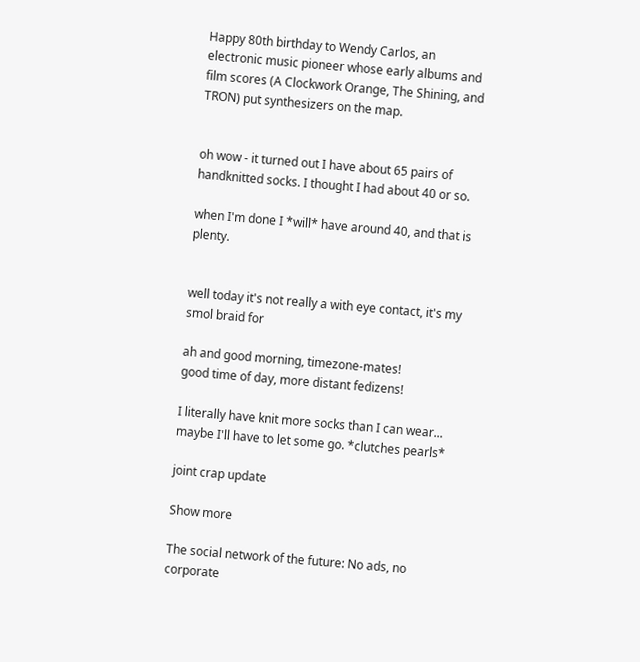Happy 80th birthday to Wendy Carlos, an electronic music pioneer whose early albums and film scores (A Clockwork Orange, The Shining, and TRON) put synthesizers on the map.


oh wow - it turned out I have about 65 pairs of handknitted socks. I thought I had about 40 or so.

when I'm done I *will* have around 40, and that is plenty.


well today it's not really a with eye contact, it's my smol braid for

ah and good morning, timezone-mates!
good time of day, more distant fedizens!

I literally have knit more socks than I can wear... maybe I'll have to let some go. *clutches pearls*

joint crap update

Show more

The social network of the future: No ads, no corporate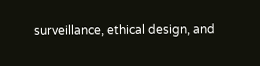surveillance, ethical design, and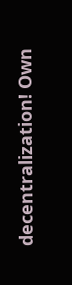decentralization! Own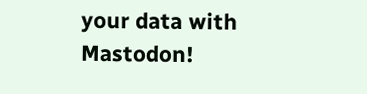your data with Mastodon!